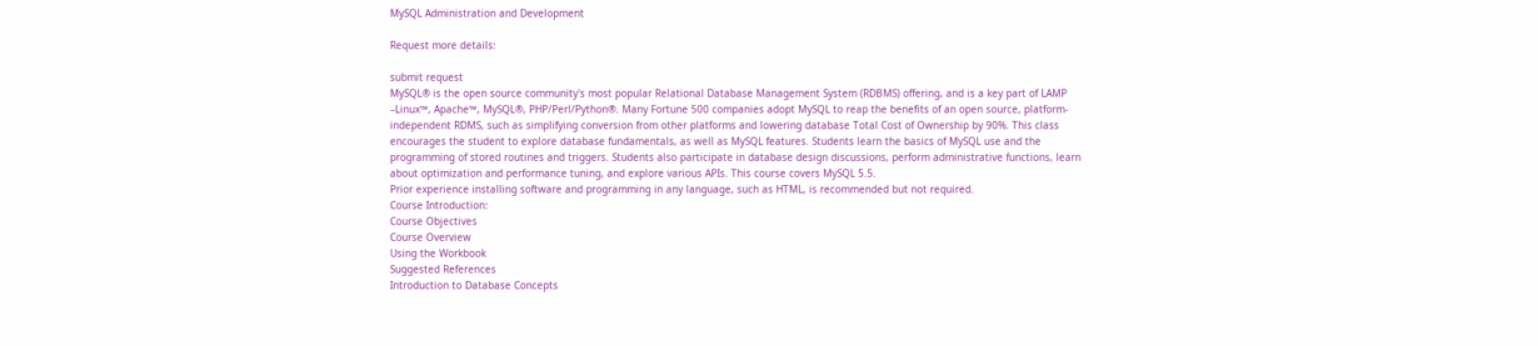MySQL Administration and Development

Request more details:

submit request
MySQL® is the open source community's most popular Relational Database Management System (RDBMS) offering, and is a key part of LAMP –Linux™, Apache™, MySQL®, PHP/Perl/Python®. Many Fortune 500 companies adopt MySQL to reap the benefits of an open source, platform-independent RDMS, such as simplifying conversion from other platforms and lowering database Total Cost of Ownership by 90%. This class encourages the student to explore database fundamentals, as well as MySQL features. Students learn the basics of MySQL use and the programming of stored routines and triggers. Students also participate in database design discussions, perform administrative functions, learn about optimization and performance tuning, and explore various APIs. This course covers MySQL 5.5.
Prior experience installing software and programming in any language, such as HTML, is recommended but not required.
Course Introduction:
Course Objectives
Course Overview
Using the Workbook
Suggested References
Introduction to Database Concepts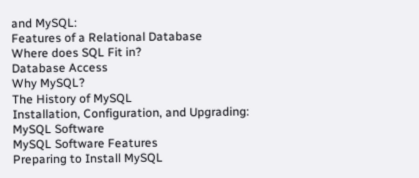and MySQL:
Features of a Relational Database
Where does SQL Fit in?
Database Access
Why MySQL?
The History of MySQL
Installation, Configuration, and Upgrading:
MySQL Software
MySQL Software Features
Preparing to Install MySQL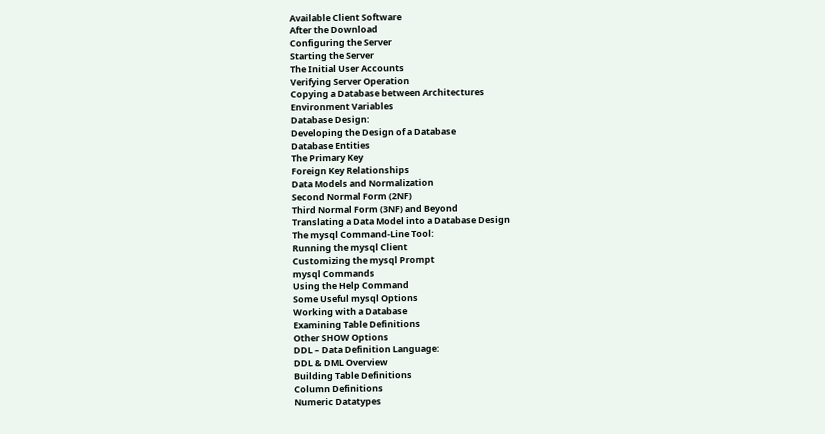Available Client Software
After the Download
Configuring the Server
Starting the Server
The Initial User Accounts
Verifying Server Operation
Copying a Database between Architectures
Environment Variables
Database Design:
Developing the Design of a Database
Database Entities
The Primary Key
Foreign Key Relationships
Data Models and Normalization
Second Normal Form (2NF)
Third Normal Form (3NF) and Beyond
Translating a Data Model into a Database Design
The mysql Command-Line Tool:
Running the mysql Client
Customizing the mysql Prompt
mysql Commands
Using the Help Command
Some Useful mysql Options
Working with a Database
Examining Table Definitions
Other SHOW Options
DDL – Data Definition Language:
DDL & DML Overview
Building Table Definitions
Column Definitions
Numeric Datatypes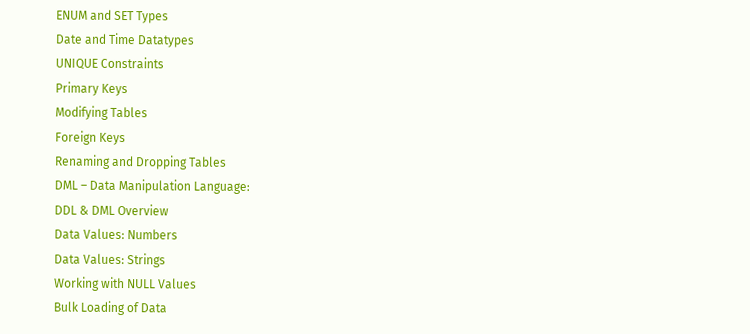ENUM and SET Types
Date and Time Datatypes
UNIQUE Constraints
Primary Keys
Modifying Tables
Foreign Keys
Renaming and Dropping Tables
DML – Data Manipulation Language:
DDL & DML Overview
Data Values: Numbers
Data Values: Strings
Working with NULL Values
Bulk Loading of Data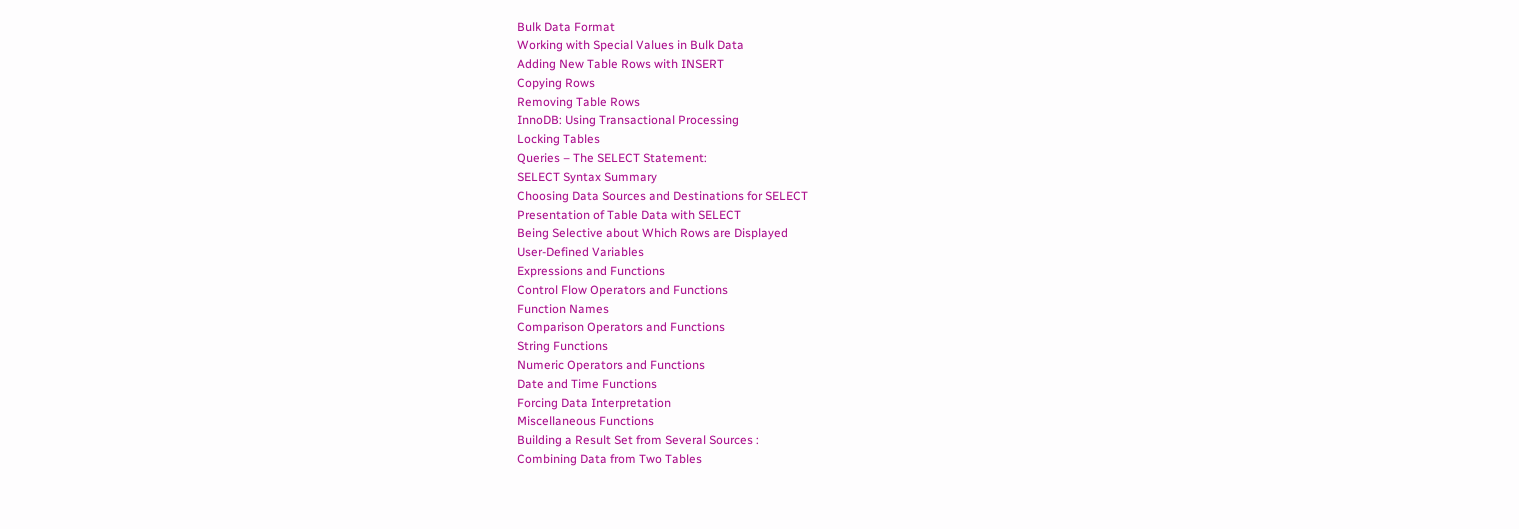Bulk Data Format
Working with Special Values in Bulk Data
Adding New Table Rows with INSERT
Copying Rows
Removing Table Rows
InnoDB: Using Transactional Processing
Locking Tables
Queries – The SELECT Statement:
SELECT Syntax Summary
Choosing Data Sources and Destinations for SELECT
Presentation of Table Data with SELECT
Being Selective about Which Rows are Displayed
User-Defined Variables
Expressions and Functions
Control Flow Operators and Functions
Function Names
Comparison Operators and Functions
String Functions
Numeric Operators and Functions
Date and Time Functions
Forcing Data Interpretation
Miscellaneous Functions
Building a Result Set from Several Sources :
Combining Data from Two Tables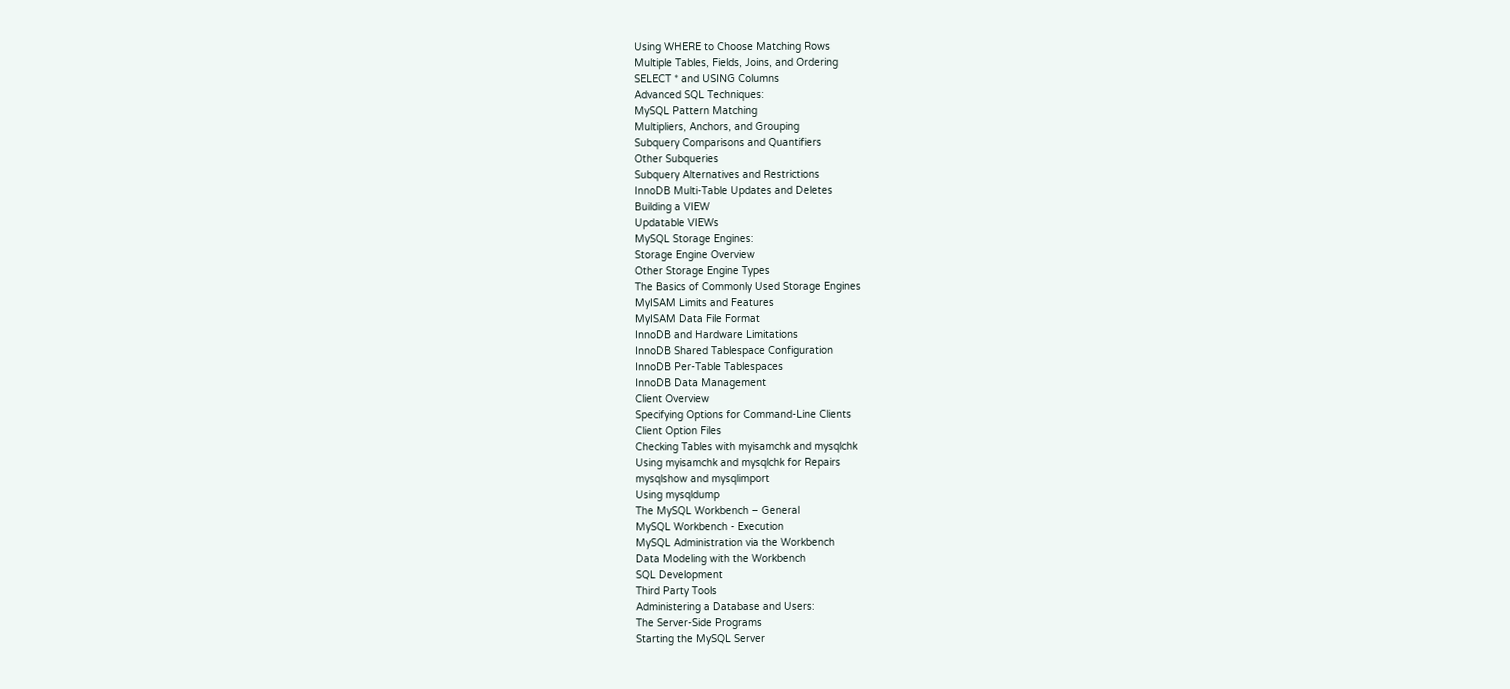Using WHERE to Choose Matching Rows
Multiple Tables, Fields, Joins, and Ordering
SELECT * and USING Columns
Advanced SQL Techniques:
MySQL Pattern Matching
Multipliers, Anchors, and Grouping
Subquery Comparisons and Quantifiers
Other Subqueries
Subquery Alternatives and Restrictions
InnoDB Multi-Table Updates and Deletes
Building a VIEW
Updatable VIEWs
MySQL Storage Engines:
Storage Engine Overview
Other Storage Engine Types
The Basics of Commonly Used Storage Engines
MyISAM Limits and Features
MyISAM Data File Format
InnoDB and Hardware Limitations
InnoDB Shared Tablespace Configuration
InnoDB Per-Table Tablespaces
InnoDB Data Management
Client Overview
Specifying Options for Command-Line Clients
Client Option Files
Checking Tables with myisamchk and mysqlchk
Using myisamchk and mysqlchk for Repairs
mysqlshow and mysqlimport
Using mysqldump
The MySQL Workbench – General
MySQL Workbench - Execution
MySQL Administration via the Workbench
Data Modeling with the Workbench
SQL Development
Third Party Tools
Administering a Database and Users:
The Server-Side Programs
Starting the MySQL Server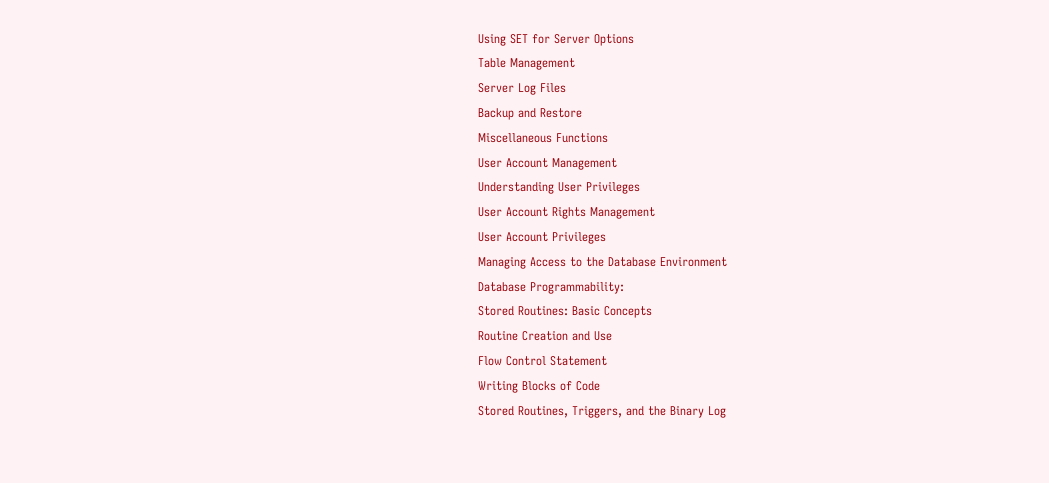Using SET for Server Options
Table Management
Server Log Files
Backup and Restore
Miscellaneous Functions
User Account Management
Understanding User Privileges
User Account Rights Management
User Account Privileges
Managing Access to the Database Environment
Database Programmability:
Stored Routines: Basic Concepts
Routine Creation and Use
Flow Control Statement
Writing Blocks of Code
Stored Routines, Triggers, and the Binary Log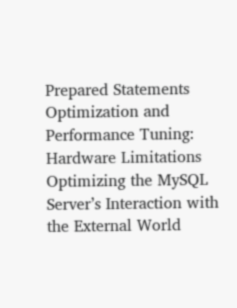Prepared Statements
Optimization and Performance Tuning:
Hardware Limitations
Optimizing the MySQL Server’s Interaction with the External World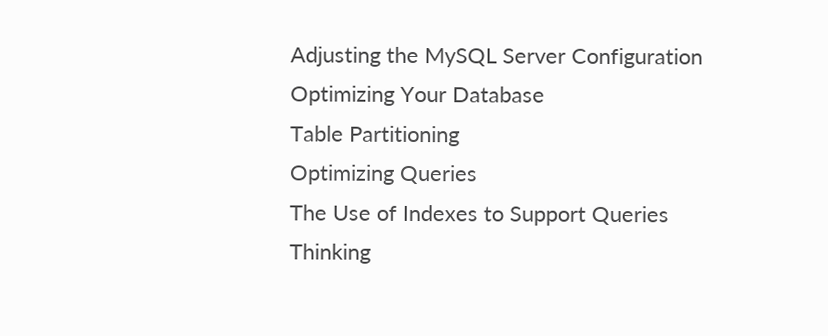Adjusting the MySQL Server Configuration
Optimizing Your Database
Table Partitioning
Optimizing Queries
The Use of Indexes to Support Queries
Thinking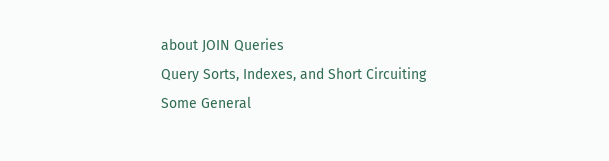about JOIN Queries
Query Sorts, Indexes, and Short Circuiting
Some General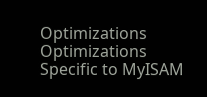Optimizations
Optimizations Specific to MyISAM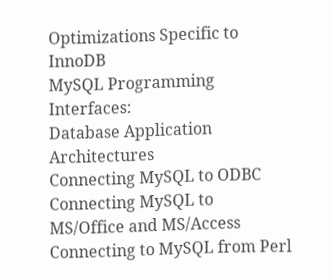Optimizations Specific to InnoDB
MySQL Programming Interfaces:
Database Application Architectures
Connecting MySQL to ODBC
Connecting MySQL to MS/Office and MS/Access
Connecting to MySQL from Perl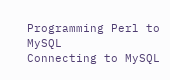Programming Perl to MySQL
Connecting to MySQL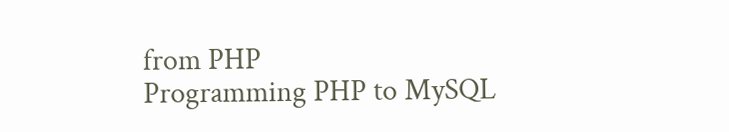from PHP
Programming PHP to MySQL